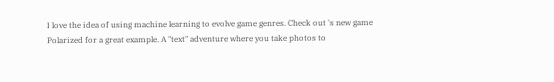I love the idea of using machine learning to evolve game genres. Check out 's new game Polarized for a great example. A "text" adventure where you take photos to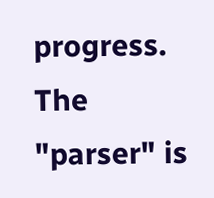progress. The "parser" is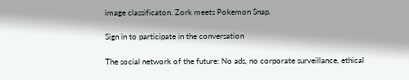image classificaton. Zork meets Pokemon Snap.

Sign in to participate in the conversation

The social network of the future: No ads, no corporate surveillance, ethical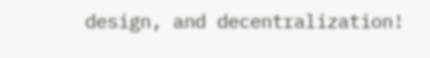design, and decentralization!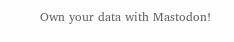Own your data with Mastodon!